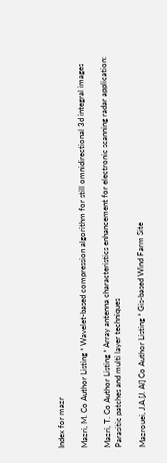Index for mazr

Mazri, M. Co Author Listing * Wavelet-based compression algorithm for still omnidirectional 3d integral images

Mazri, T. Co Author Listing * Array antenna characteristics enhancement for electronic scanning radar application: Parasitic patches and multi layer techniques

Mazrouei, J.A.[J. Al] Co Author Listing * Gis-based Wind Farm Site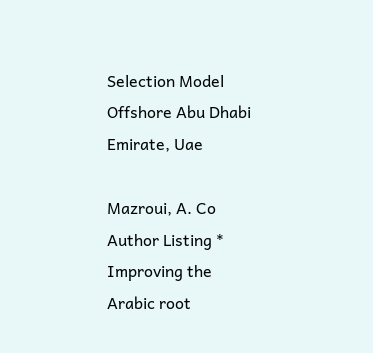Selection Model Offshore Abu Dhabi Emirate, Uae

Mazroui, A. Co Author Listing * Improving the Arabic root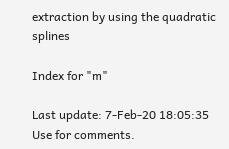extraction by using the quadratic splines

Index for "m"

Last update: 7-Feb-20 18:05:35
Use for comments.